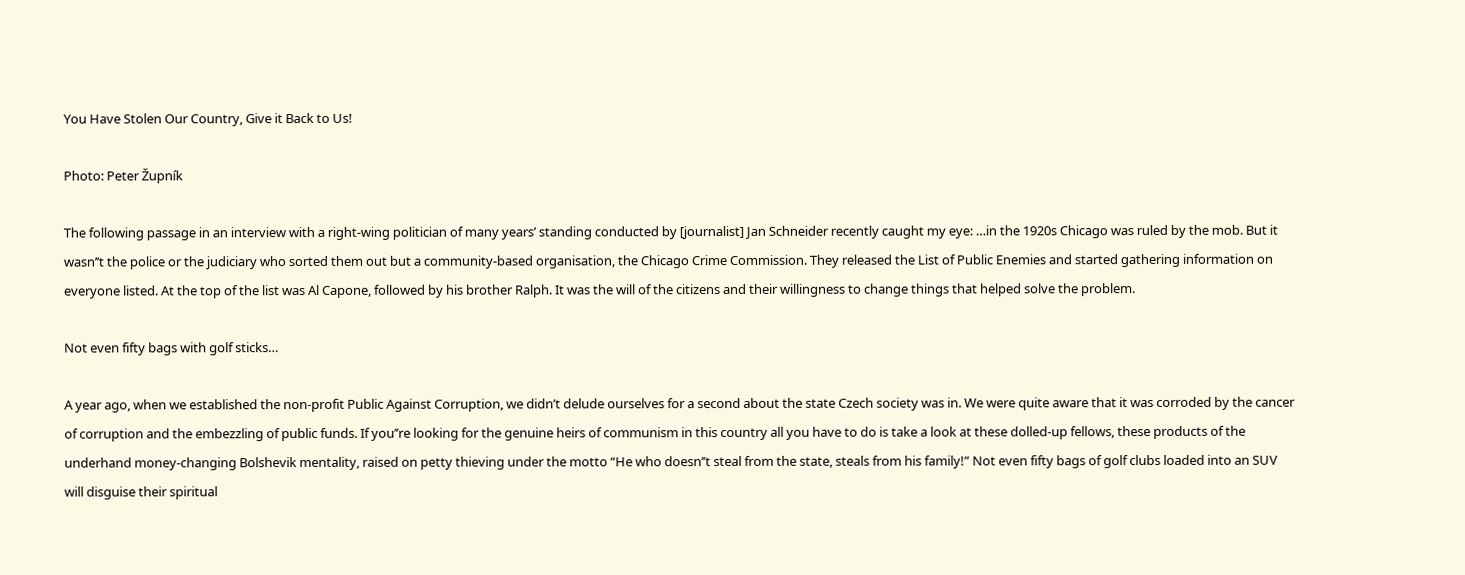You Have Stolen Our Country, Give it Back to Us!

Photo: Peter Župník

The following passage in an interview with a right-wing politician of many years’ standing conducted by [journalist] Jan Schneider recently caught my eye: …in the 1920s Chicago was ruled by the mob. But it wasn’’t the police or the judiciary who sorted them out but a community-based organisation, the Chicago Crime Commission. They released the List of Public Enemies and started gathering information on everyone listed. At the top of the list was Al Capone, followed by his brother Ralph. It was the will of the citizens and their willingness to change things that helped solve the problem.

Not even fifty bags with golf sticks…

A year ago, when we established the non-profit Public Against Corruption, we didn’t delude ourselves for a second about the state Czech society was in. We were quite aware that it was corroded by the cancer of corruption and the embezzling of public funds. If you’’re looking for the genuine heirs of communism in this country all you have to do is take a look at these dolled-up fellows, these products of the underhand money-changing Bolshevik mentality, raised on petty thieving under the motto “He who doesn’’t steal from the state, steals from his family!” Not even fifty bags of golf clubs loaded into an SUV will disguise their spiritual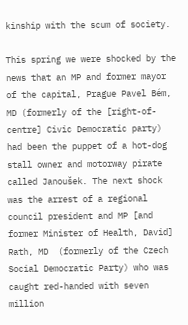kinship with the scum of society.

This spring we were shocked by the news that an MP and former mayor of the capital, Prague Pavel Bém, MD (formerly of the [right-of-centre] Civic Democratic party) had been the puppet of a hot-dog stall owner and motorway pirate called Janoušek. The next shock was the arrest of a regional council president and MP [and former Minister of Health, David] Rath, MD  (formerly of the Czech Social Democratic Party) who was caught red-handed with seven million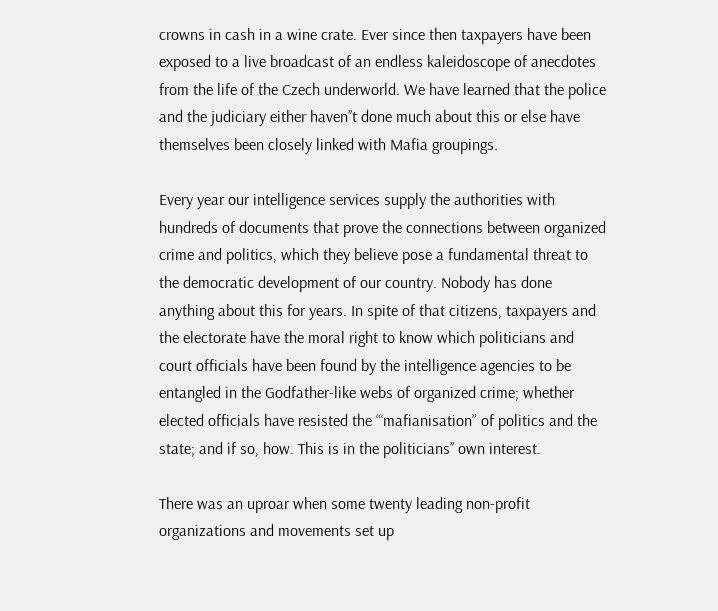crowns in cash in a wine crate. Ever since then taxpayers have been exposed to a live broadcast of an endless kaleidoscope of anecdotes from the life of the Czech underworld. We have learned that the police and the judiciary either haven’’t done much about this or else have themselves been closely linked with Mafia groupings.

Every year our intelligence services supply the authorities with hundreds of documents that prove the connections between organized crime and politics, which they believe pose a fundamental threat to the democratic development of our country. Nobody has done anything about this for years. In spite of that citizens, taxpayers and the electorate have the moral right to know which politicians and court officials have been found by the intelligence agencies to be entangled in the Godfather-like webs of organized crime; whether elected officials have resisted the “‘mafianisation” of politics and the state; and if so, how. This is in the politicians’’ own interest.

There was an uproar when some twenty leading non-profit organizations and movements set up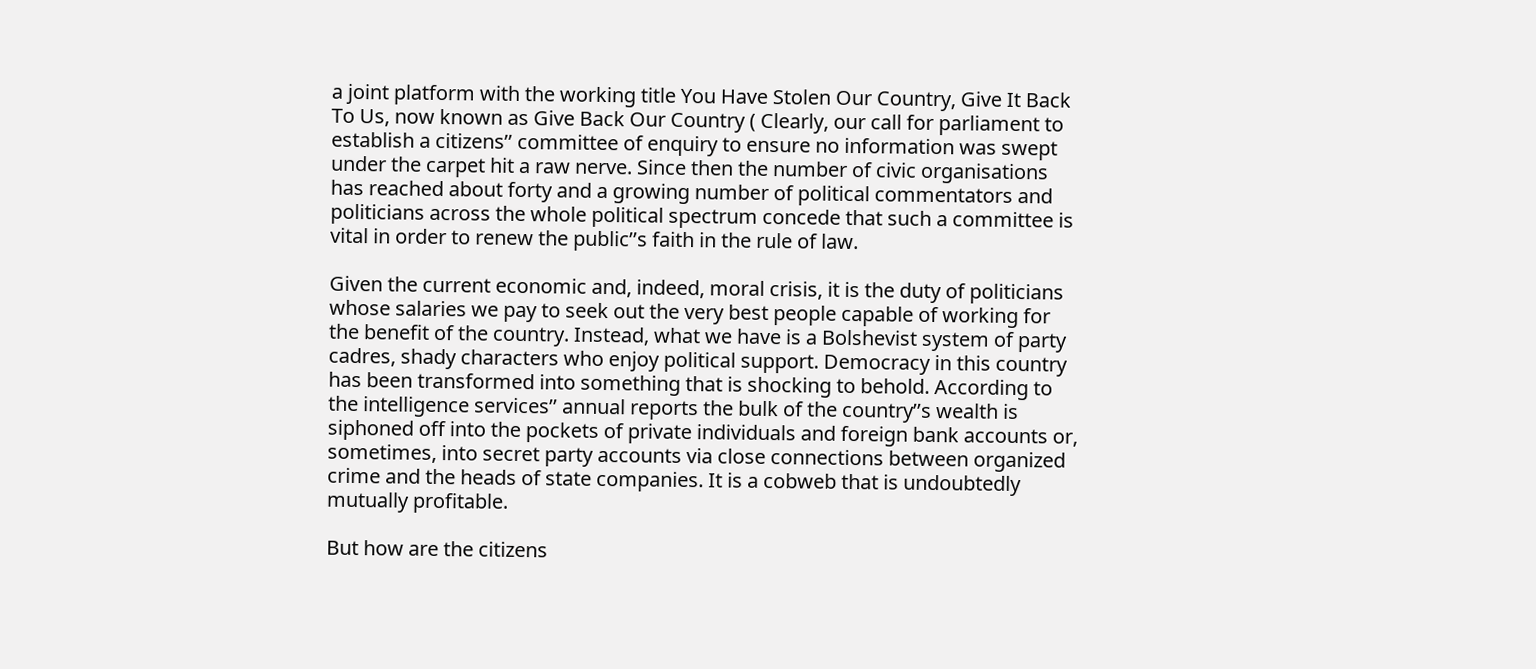a joint platform with the working title You Have Stolen Our Country, Give It Back To Us, now known as Give Back Our Country ( Clearly, our call for parliament to establish a citizens’’ committee of enquiry to ensure no information was swept under the carpet hit a raw nerve. Since then the number of civic organisations has reached about forty and a growing number of political commentators and politicians across the whole political spectrum concede that such a committee is vital in order to renew the public’’s faith in the rule of law.

Given the current economic and, indeed, moral crisis, it is the duty of politicians whose salaries we pay to seek out the very best people capable of working for the benefit of the country. Instead, what we have is a Bolshevist system of party cadres, shady characters who enjoy political support. Democracy in this country has been transformed into something that is shocking to behold. According to the intelligence services’’ annual reports the bulk of the country’’s wealth is siphoned off into the pockets of private individuals and foreign bank accounts or, sometimes, into secret party accounts via close connections between organized crime and the heads of state companies. It is a cobweb that is undoubtedly mutually profitable.

But how are the citizens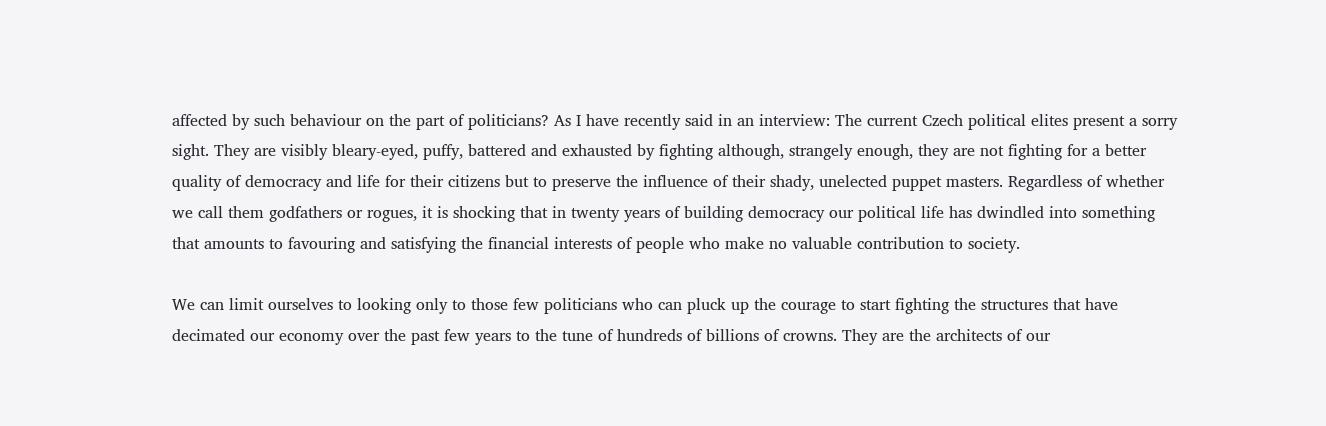affected by such behaviour on the part of politicians? As I have recently said in an interview: The current Czech political elites present a sorry sight. They are visibly bleary-eyed, puffy, battered and exhausted by fighting although, strangely enough, they are not fighting for a better quality of democracy and life for their citizens but to preserve the influence of their shady, unelected puppet masters. Regardless of whether we call them godfathers or rogues, it is shocking that in twenty years of building democracy our political life has dwindled into something that amounts to favouring and satisfying the financial interests of people who make no valuable contribution to society.

We can limit ourselves to looking only to those few politicians who can pluck up the courage to start fighting the structures that have decimated our economy over the past few years to the tune of hundreds of billions of crowns. They are the architects of our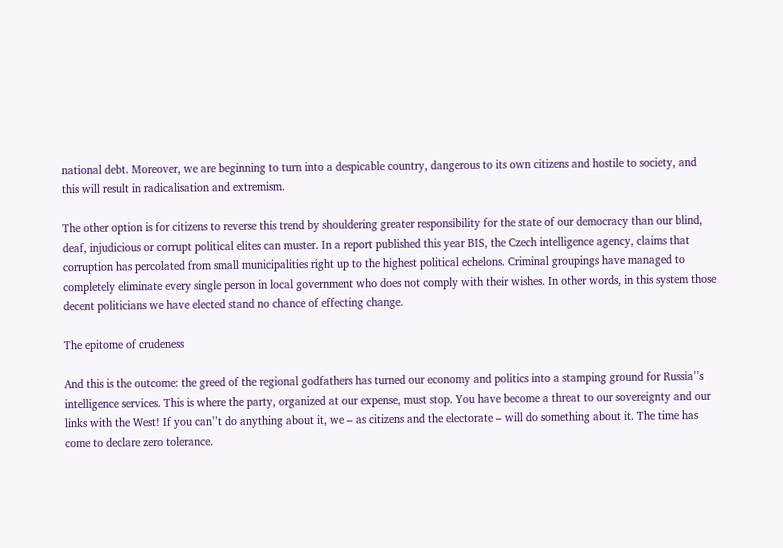national debt. Moreover, we are beginning to turn into a despicable country, dangerous to its own citizens and hostile to society, and this will result in radicalisation and extremism.

The other option is for citizens to reverse this trend by shouldering greater responsibility for the state of our democracy than our blind, deaf, injudicious or corrupt political elites can muster. In a report published this year BIS, the Czech intelligence agency, claims that corruption has percolated from small municipalities right up to the highest political echelons. Criminal groupings have managed to completely eliminate every single person in local government who does not comply with their wishes. In other words, in this system those decent politicians we have elected stand no chance of effecting change.

The epitome of crudeness

And this is the outcome: the greed of the regional godfathers has turned our economy and politics into a stamping ground for Russia’’s intelligence services. This is where the party, organized at our expense, must stop. You have become a threat to our sovereignty and our links with the West! If you can’’t do anything about it, we – as citizens and the electorate – will do something about it. The time has come to declare zero tolerance.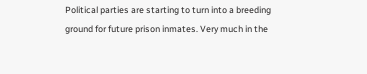Political parties are starting to turn into a breeding ground for future prison inmates. Very much in the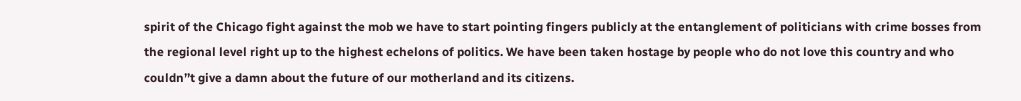spirit of the Chicago fight against the mob we have to start pointing fingers publicly at the entanglement of politicians with crime bosses from the regional level right up to the highest echelons of politics. We have been taken hostage by people who do not love this country and who couldn’’t give a damn about the future of our motherland and its citizens.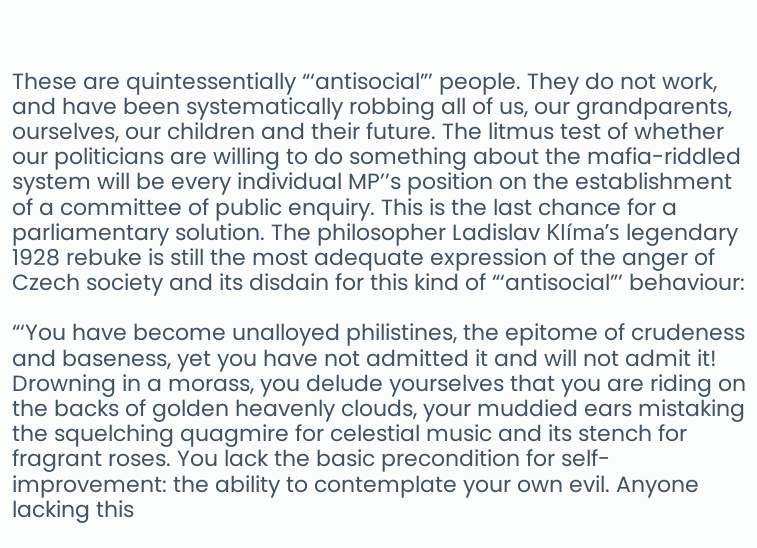These are quintessentially “‘antisocial”’ people. They do not work, and have been systematically robbing all of us, our grandparents, ourselves, our children and their future. The litmus test of whether our politicians are willing to do something about the mafia-riddled system will be every individual MP’’s position on the establishment of a committee of public enquiry. This is the last chance for a parliamentary solution. The philosopher Ladislav Klíma’s legendary 1928 rebuke is still the most adequate expression of the anger of Czech society and its disdain for this kind of “‘antisocial”’ behaviour:

“‘You have become unalloyed philistines, the epitome of crudeness and baseness, yet you have not admitted it and will not admit it! Drowning in a morass, you delude yourselves that you are riding on the backs of golden heavenly clouds, your muddied ears mistaking the squelching quagmire for celestial music and its stench for fragrant roses. You lack the basic precondition for self-improvement: the ability to contemplate your own evil. Anyone lacking this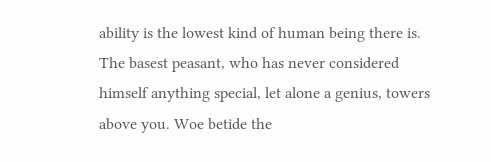ability is the lowest kind of human being there is. The basest peasant, who has never considered himself anything special, let alone a genius, towers above you. Woe betide the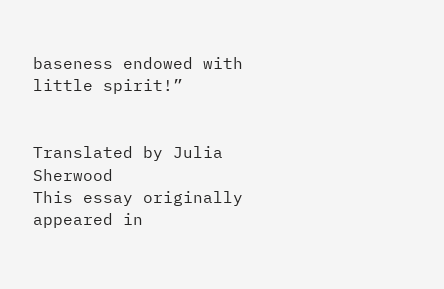baseness endowed with little spirit!”


Translated by Julia Sherwood
This essay originally appeared in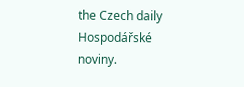the Czech daily Hospodářské noviny.